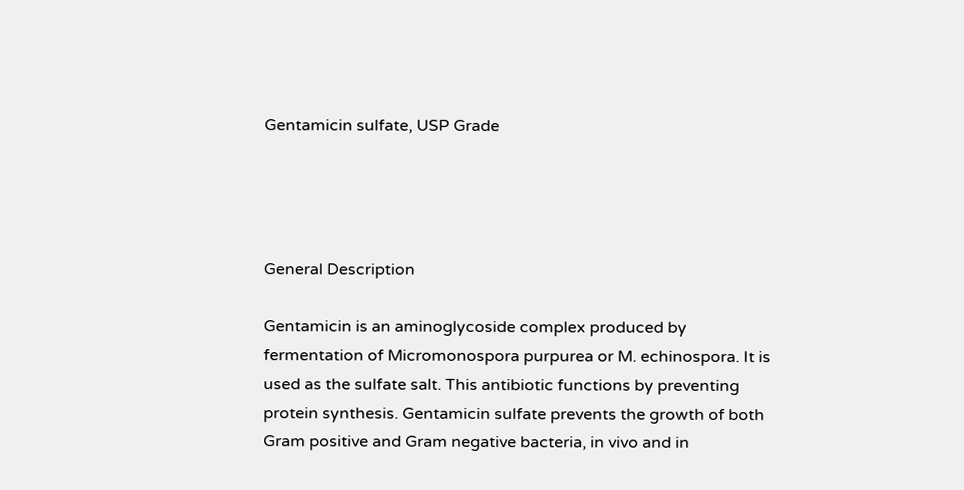Gentamicin sulfate, USP Grade




General Description

Gentamicin is an aminoglycoside complex produced by fermentation of Micromonospora purpurea or M. echinospora. It is used as the sulfate salt. This antibiotic functions by preventing protein synthesis. Gentamicin sulfate prevents the growth of both Gram positive and Gram negative bacteria, in vivo and in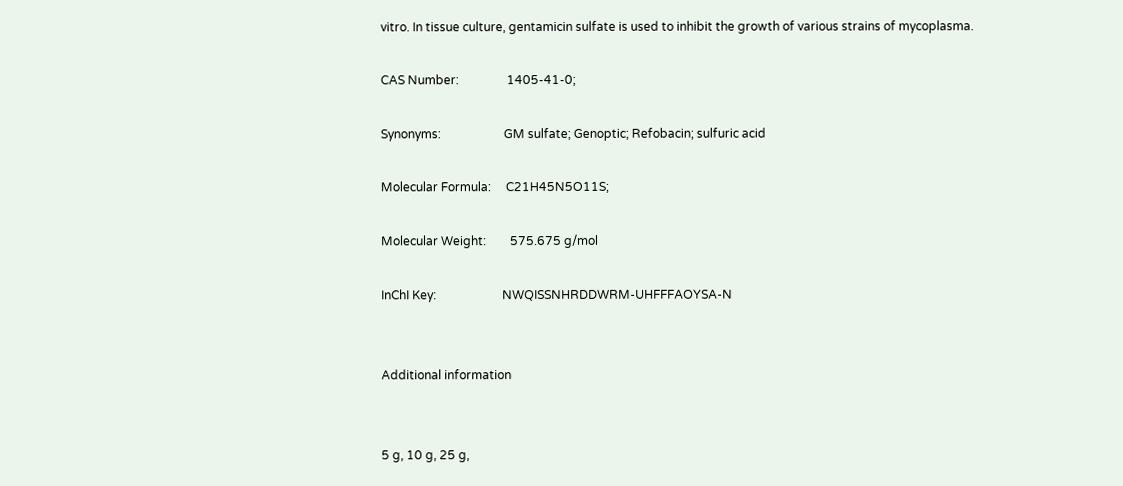vitro. In tissue culture, gentamicin sulfate is used to inhibit the growth of various strains of mycoplasma.

CAS Number:                1405-41-0;

Synonyms:                     GM sulfate; Genoptic; Refobacin; sulfuric acid

Molecular Formula:     C21H45N5O11S;

Molecular Weight:        575.675 g/mol

InChI Key:                      NWQISSNHRDDWRM-UHFFFAOYSA-N


Additional information


5 g, 10 g, 25 g,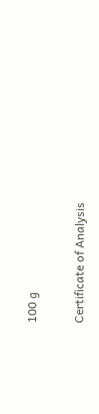100 g

Certificate of Analysis